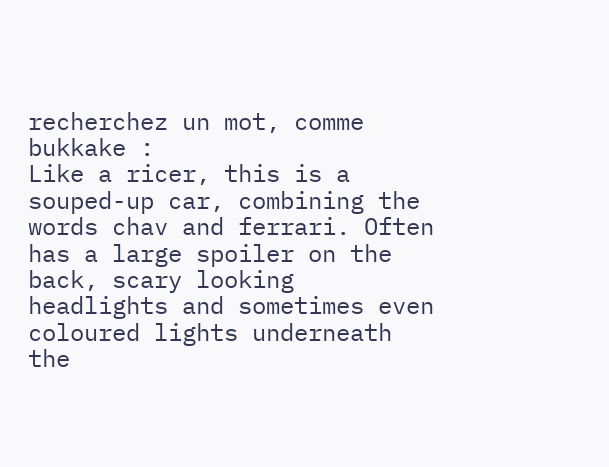recherchez un mot, comme bukkake :
Like a ricer, this is a souped-up car, combining the words chav and ferrari. Often has a large spoiler on the back, scary looking headlights and sometimes even coloured lights underneath the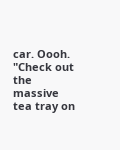car. Oooh.
"Check out the massive tea tray on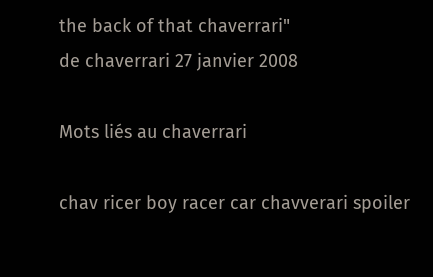the back of that chaverrari"
de chaverrari 27 janvier 2008

Mots liés au chaverrari

chav ricer boy racer car chavverari spoiler